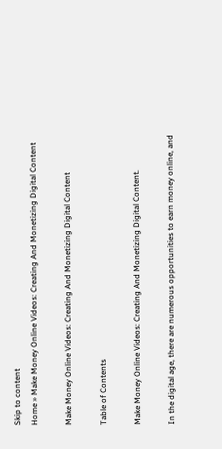Skip to content
Home » Make Money Online Videos: Creating And Monetizing Digital Content

Make Money Online Videos: Creating And Monetizing Digital Content

Table of Contents

Make Money Online Videos: Creating And Monetizing Digital Content.

In the digital age, there are numerous opportunities to earn money online, and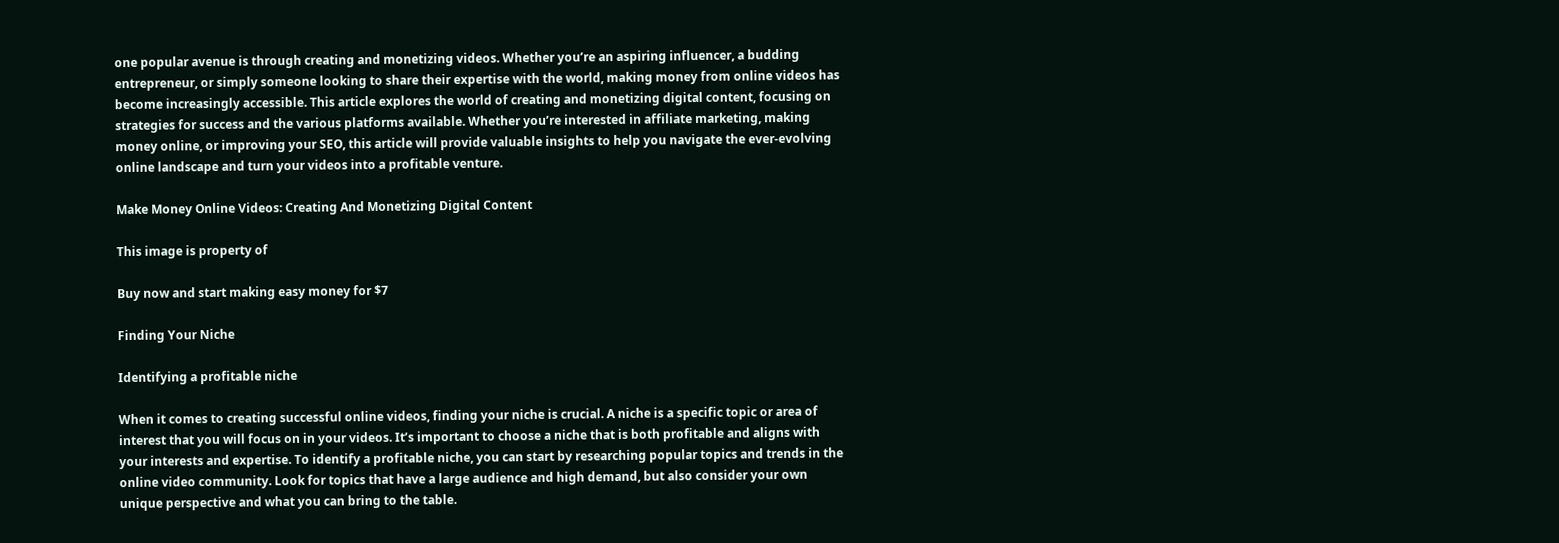one popular avenue is through creating and monetizing videos. Whether you’re an aspiring influencer, a budding entrepreneur, or simply someone looking to share their expertise with the world, making money from online videos has become increasingly accessible. This article explores the world of creating and monetizing digital content, focusing on strategies for success and the various platforms available. Whether you’re interested in affiliate marketing, making money online, or improving your SEO, this article will provide valuable insights to help you navigate the ever-evolving online landscape and turn your videos into a profitable venture.

Make Money Online Videos: Creating And Monetizing Digital Content

This image is property of

Buy now and start making easy money for $7

Finding Your Niche

Identifying a profitable niche

When it comes to creating successful online videos, finding your niche is crucial. A niche is a specific topic or area of interest that you will focus on in your videos. It’s important to choose a niche that is both profitable and aligns with your interests and expertise. To identify a profitable niche, you can start by researching popular topics and trends in the online video community. Look for topics that have a large audience and high demand, but also consider your own unique perspective and what you can bring to the table.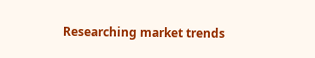Researching market trends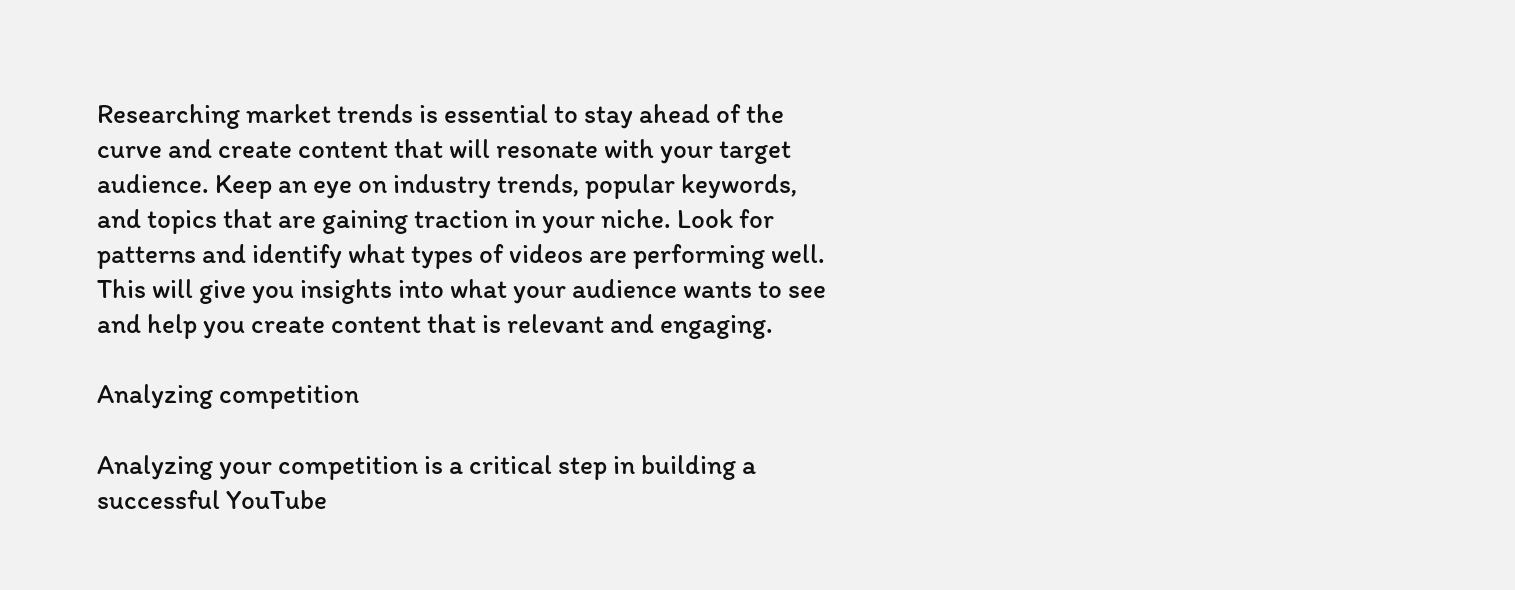Researching market trends is essential to stay ahead of the curve and create content that will resonate with your target audience. Keep an eye on industry trends, popular keywords, and topics that are gaining traction in your niche. Look for patterns and identify what types of videos are performing well. This will give you insights into what your audience wants to see and help you create content that is relevant and engaging.

Analyzing competition

Analyzing your competition is a critical step in building a successful YouTube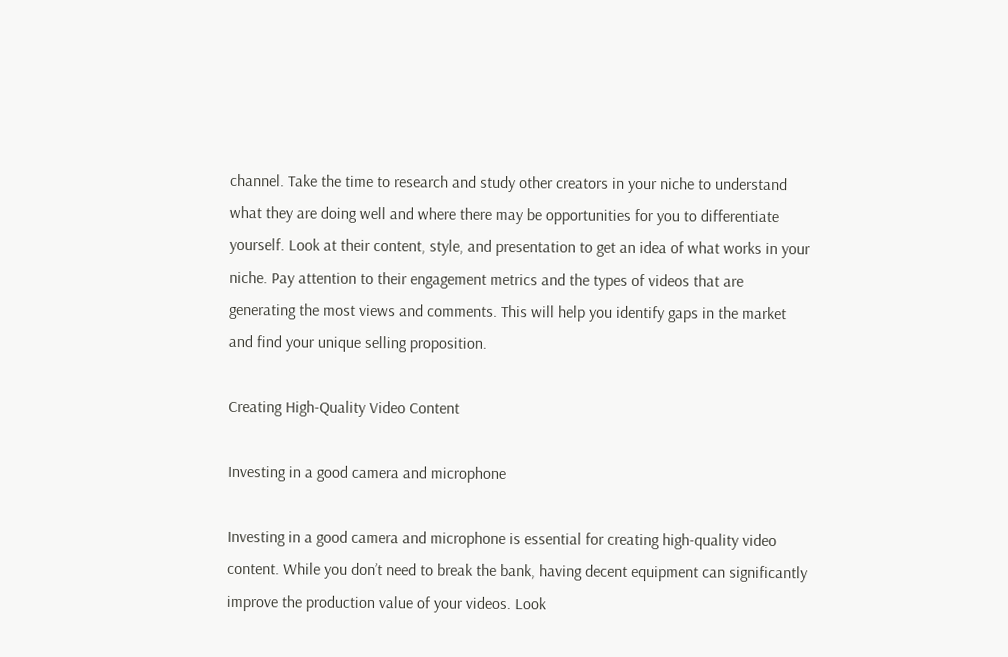channel. Take the time to research and study other creators in your niche to understand what they are doing well and where there may be opportunities for you to differentiate yourself. Look at their content, style, and presentation to get an idea of what works in your niche. Pay attention to their engagement metrics and the types of videos that are generating the most views and comments. This will help you identify gaps in the market and find your unique selling proposition.

Creating High-Quality Video Content

Investing in a good camera and microphone

Investing in a good camera and microphone is essential for creating high-quality video content. While you don’t need to break the bank, having decent equipment can significantly improve the production value of your videos. Look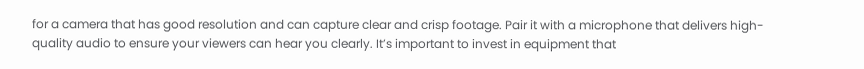for a camera that has good resolution and can capture clear and crisp footage. Pair it with a microphone that delivers high-quality audio to ensure your viewers can hear you clearly. It’s important to invest in equipment that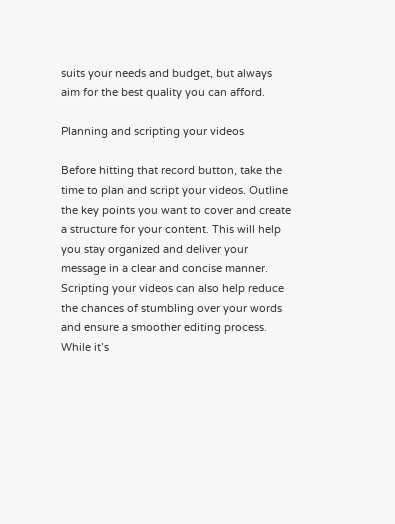suits your needs and budget, but always aim for the best quality you can afford.

Planning and scripting your videos

Before hitting that record button, take the time to plan and script your videos. Outline the key points you want to cover and create a structure for your content. This will help you stay organized and deliver your message in a clear and concise manner. Scripting your videos can also help reduce the chances of stumbling over your words and ensure a smoother editing process. While it’s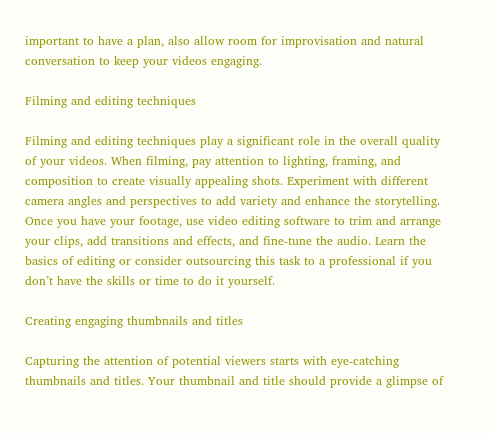important to have a plan, also allow room for improvisation and natural conversation to keep your videos engaging.

Filming and editing techniques

Filming and editing techniques play a significant role in the overall quality of your videos. When filming, pay attention to lighting, framing, and composition to create visually appealing shots. Experiment with different camera angles and perspectives to add variety and enhance the storytelling. Once you have your footage, use video editing software to trim and arrange your clips, add transitions and effects, and fine-tune the audio. Learn the basics of editing or consider outsourcing this task to a professional if you don’t have the skills or time to do it yourself.

Creating engaging thumbnails and titles

Capturing the attention of potential viewers starts with eye-catching thumbnails and titles. Your thumbnail and title should provide a glimpse of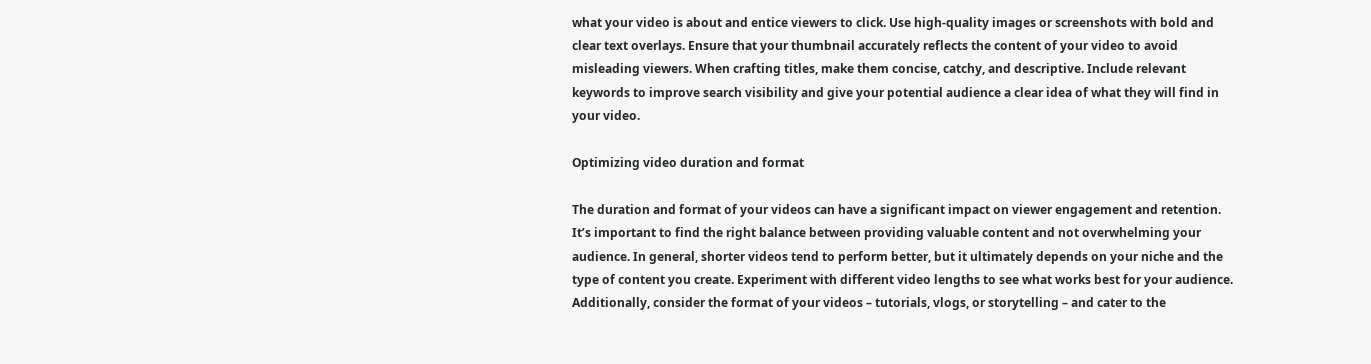what your video is about and entice viewers to click. Use high-quality images or screenshots with bold and clear text overlays. Ensure that your thumbnail accurately reflects the content of your video to avoid misleading viewers. When crafting titles, make them concise, catchy, and descriptive. Include relevant keywords to improve search visibility and give your potential audience a clear idea of what they will find in your video.

Optimizing video duration and format

The duration and format of your videos can have a significant impact on viewer engagement and retention. It’s important to find the right balance between providing valuable content and not overwhelming your audience. In general, shorter videos tend to perform better, but it ultimately depends on your niche and the type of content you create. Experiment with different video lengths to see what works best for your audience. Additionally, consider the format of your videos – tutorials, vlogs, or storytelling – and cater to the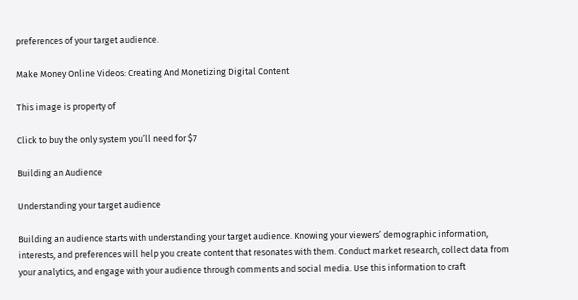preferences of your target audience.

Make Money Online Videos: Creating And Monetizing Digital Content

This image is property of

Click to buy the only system you’ll need for $7

Building an Audience

Understanding your target audience

Building an audience starts with understanding your target audience. Knowing your viewers’ demographic information, interests, and preferences will help you create content that resonates with them. Conduct market research, collect data from your analytics, and engage with your audience through comments and social media. Use this information to craft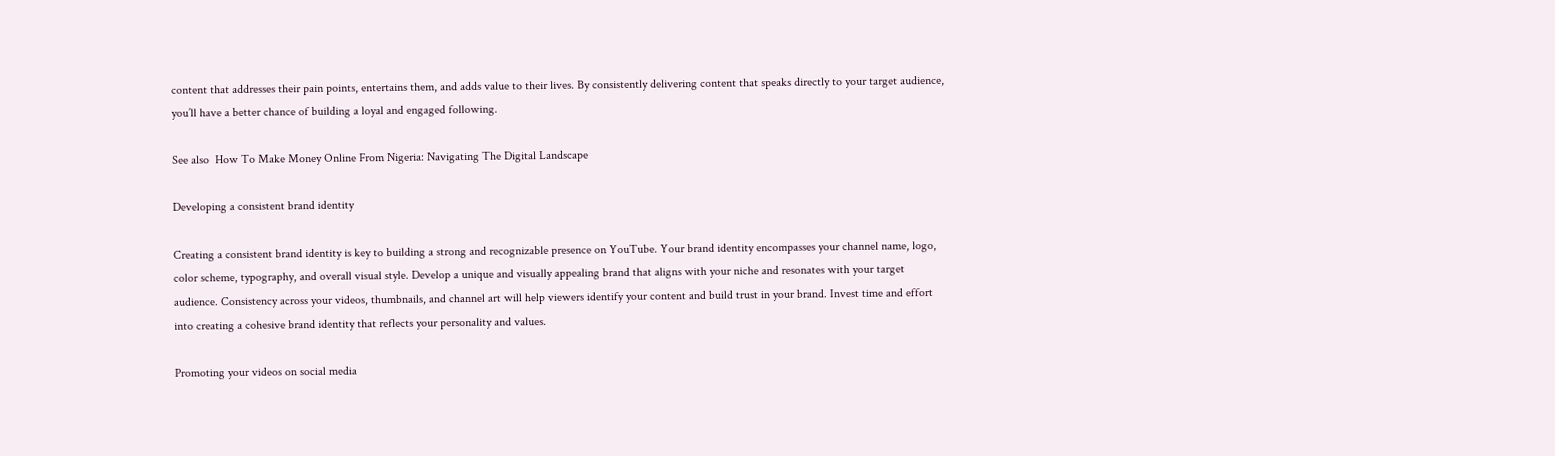content that addresses their pain points, entertains them, and adds value to their lives. By consistently delivering content that speaks directly to your target audience, you’ll have a better chance of building a loyal and engaged following.

See also  How To Make Money Online From Nigeria: Navigating The Digital Landscape

Developing a consistent brand identity

Creating a consistent brand identity is key to building a strong and recognizable presence on YouTube. Your brand identity encompasses your channel name, logo, color scheme, typography, and overall visual style. Develop a unique and visually appealing brand that aligns with your niche and resonates with your target audience. Consistency across your videos, thumbnails, and channel art will help viewers identify your content and build trust in your brand. Invest time and effort into creating a cohesive brand identity that reflects your personality and values.

Promoting your videos on social media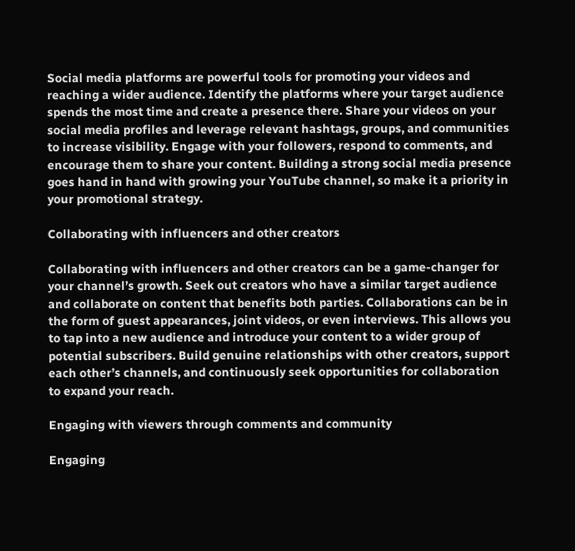Social media platforms are powerful tools for promoting your videos and reaching a wider audience. Identify the platforms where your target audience spends the most time and create a presence there. Share your videos on your social media profiles and leverage relevant hashtags, groups, and communities to increase visibility. Engage with your followers, respond to comments, and encourage them to share your content. Building a strong social media presence goes hand in hand with growing your YouTube channel, so make it a priority in your promotional strategy.

Collaborating with influencers and other creators

Collaborating with influencers and other creators can be a game-changer for your channel’s growth. Seek out creators who have a similar target audience and collaborate on content that benefits both parties. Collaborations can be in the form of guest appearances, joint videos, or even interviews. This allows you to tap into a new audience and introduce your content to a wider group of potential subscribers. Build genuine relationships with other creators, support each other’s channels, and continuously seek opportunities for collaboration to expand your reach.

Engaging with viewers through comments and community

Engaging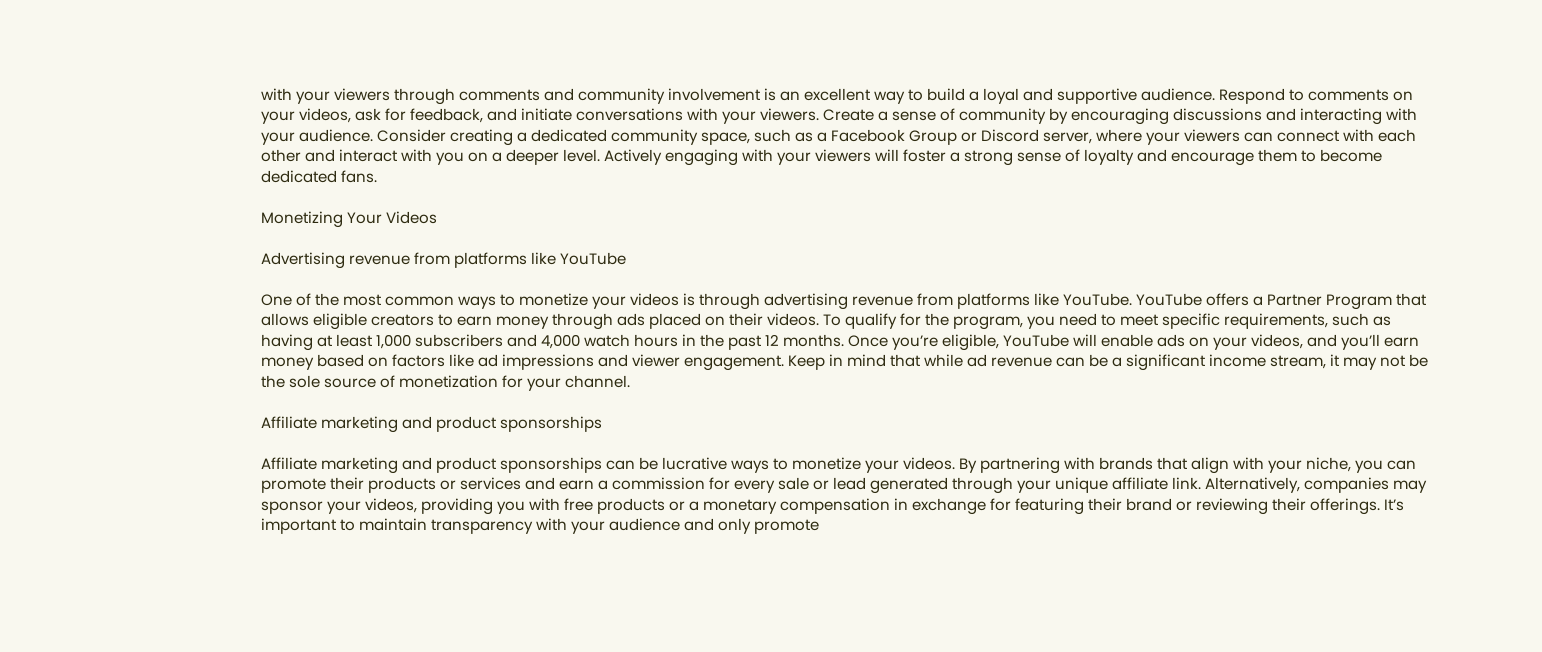with your viewers through comments and community involvement is an excellent way to build a loyal and supportive audience. Respond to comments on your videos, ask for feedback, and initiate conversations with your viewers. Create a sense of community by encouraging discussions and interacting with your audience. Consider creating a dedicated community space, such as a Facebook Group or Discord server, where your viewers can connect with each other and interact with you on a deeper level. Actively engaging with your viewers will foster a strong sense of loyalty and encourage them to become dedicated fans.

Monetizing Your Videos

Advertising revenue from platforms like YouTube

One of the most common ways to monetize your videos is through advertising revenue from platforms like YouTube. YouTube offers a Partner Program that allows eligible creators to earn money through ads placed on their videos. To qualify for the program, you need to meet specific requirements, such as having at least 1,000 subscribers and 4,000 watch hours in the past 12 months. Once you’re eligible, YouTube will enable ads on your videos, and you’ll earn money based on factors like ad impressions and viewer engagement. Keep in mind that while ad revenue can be a significant income stream, it may not be the sole source of monetization for your channel.

Affiliate marketing and product sponsorships

Affiliate marketing and product sponsorships can be lucrative ways to monetize your videos. By partnering with brands that align with your niche, you can promote their products or services and earn a commission for every sale or lead generated through your unique affiliate link. Alternatively, companies may sponsor your videos, providing you with free products or a monetary compensation in exchange for featuring their brand or reviewing their offerings. It’s important to maintain transparency with your audience and only promote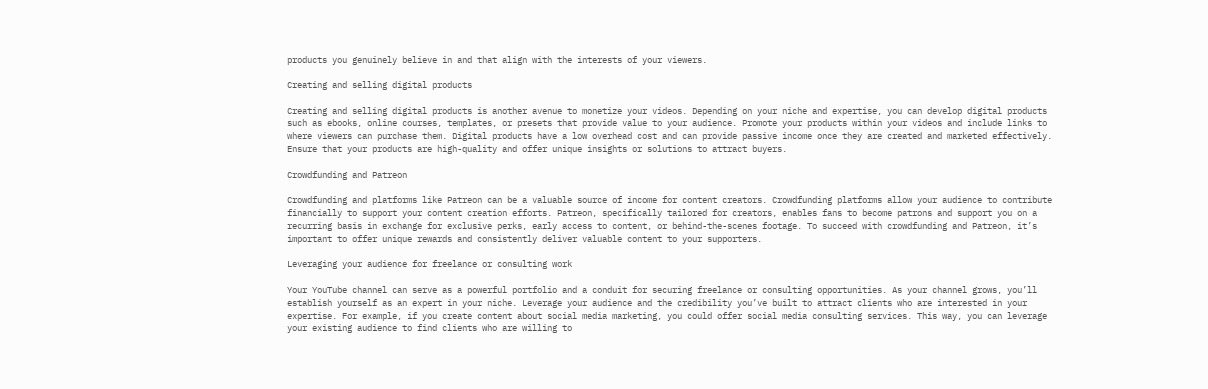products you genuinely believe in and that align with the interests of your viewers.

Creating and selling digital products

Creating and selling digital products is another avenue to monetize your videos. Depending on your niche and expertise, you can develop digital products such as ebooks, online courses, templates, or presets that provide value to your audience. Promote your products within your videos and include links to where viewers can purchase them. Digital products have a low overhead cost and can provide passive income once they are created and marketed effectively. Ensure that your products are high-quality and offer unique insights or solutions to attract buyers.

Crowdfunding and Patreon

Crowdfunding and platforms like Patreon can be a valuable source of income for content creators. Crowdfunding platforms allow your audience to contribute financially to support your content creation efforts. Patreon, specifically tailored for creators, enables fans to become patrons and support you on a recurring basis in exchange for exclusive perks, early access to content, or behind-the-scenes footage. To succeed with crowdfunding and Patreon, it’s important to offer unique rewards and consistently deliver valuable content to your supporters.

Leveraging your audience for freelance or consulting work

Your YouTube channel can serve as a powerful portfolio and a conduit for securing freelance or consulting opportunities. As your channel grows, you’ll establish yourself as an expert in your niche. Leverage your audience and the credibility you’ve built to attract clients who are interested in your expertise. For example, if you create content about social media marketing, you could offer social media consulting services. This way, you can leverage your existing audience to find clients who are willing to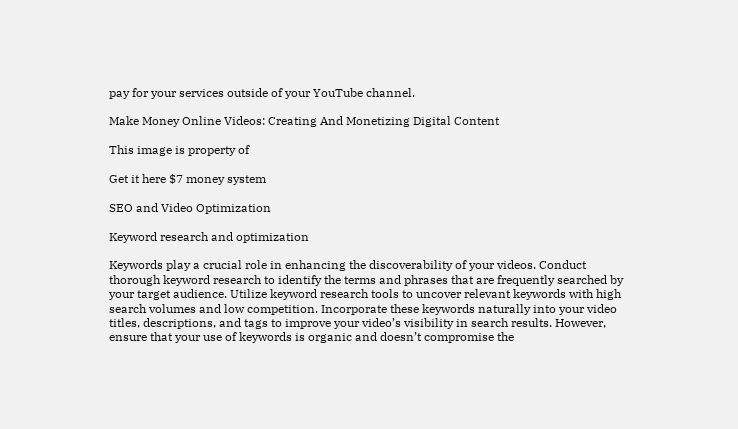pay for your services outside of your YouTube channel.

Make Money Online Videos: Creating And Monetizing Digital Content

This image is property of

Get it here $7 money system

SEO and Video Optimization

Keyword research and optimization

Keywords play a crucial role in enhancing the discoverability of your videos. Conduct thorough keyword research to identify the terms and phrases that are frequently searched by your target audience. Utilize keyword research tools to uncover relevant keywords with high search volumes and low competition. Incorporate these keywords naturally into your video titles, descriptions, and tags to improve your video’s visibility in search results. However, ensure that your use of keywords is organic and doesn’t compromise the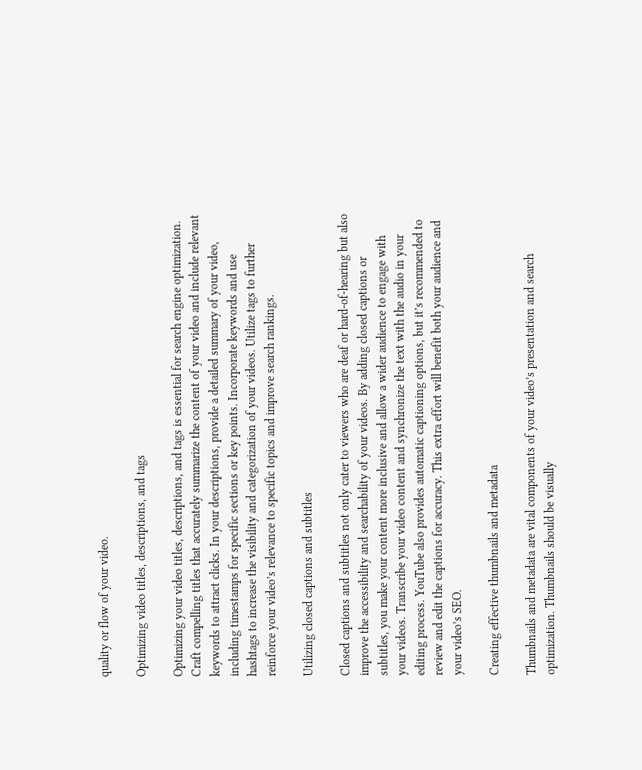quality or flow of your video.

Optimizing video titles, descriptions, and tags

Optimizing your video titles, descriptions, and tags is essential for search engine optimization. Craft compelling titles that accurately summarize the content of your video and include relevant keywords to attract clicks. In your descriptions, provide a detailed summary of your video, including timestamps for specific sections or key points. Incorporate keywords and use hashtags to increase the visibility and categorization of your videos. Utilize tags to further reinforce your video’s relevance to specific topics and improve search rankings.

Utilizing closed captions and subtitles

Closed captions and subtitles not only cater to viewers who are deaf or hard-of-hearing but also improve the accessibility and searchability of your videos. By adding closed captions or subtitles, you make your content more inclusive and allow a wider audience to engage with your videos. Transcribe your video content and synchronize the text with the audio in your editing process. YouTube also provides automatic captioning options, but it’s recommended to review and edit the captions for accuracy. This extra effort will benefit both your audience and your video’s SEO.

Creating effective thumbnails and metadata

Thumbnails and metadata are vital components of your video’s presentation and search optimization. Thumbnails should be visually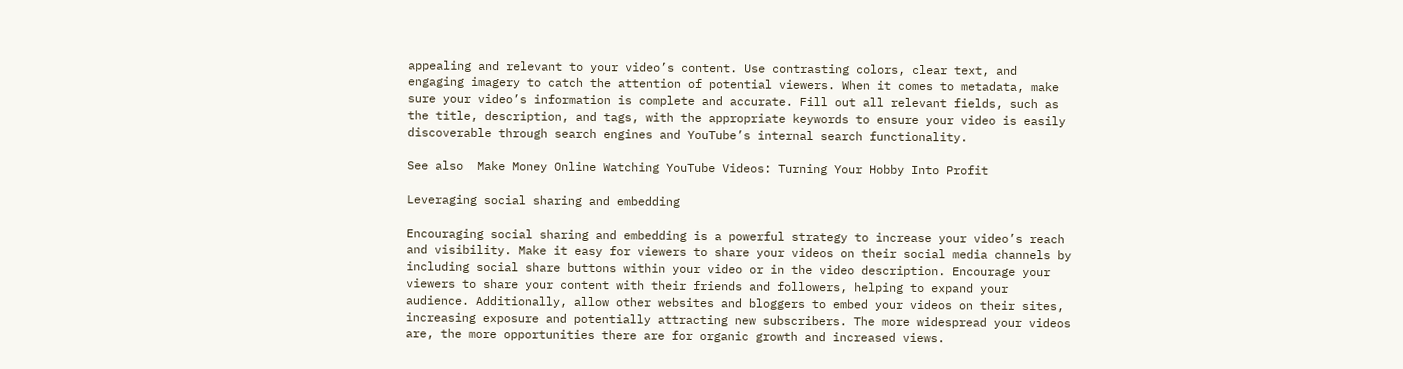appealing and relevant to your video’s content. Use contrasting colors, clear text, and engaging imagery to catch the attention of potential viewers. When it comes to metadata, make sure your video’s information is complete and accurate. Fill out all relevant fields, such as the title, description, and tags, with the appropriate keywords to ensure your video is easily discoverable through search engines and YouTube’s internal search functionality.

See also  Make Money Online Watching YouTube Videos: Turning Your Hobby Into Profit

Leveraging social sharing and embedding

Encouraging social sharing and embedding is a powerful strategy to increase your video’s reach and visibility. Make it easy for viewers to share your videos on their social media channels by including social share buttons within your video or in the video description. Encourage your viewers to share your content with their friends and followers, helping to expand your audience. Additionally, allow other websites and bloggers to embed your videos on their sites, increasing exposure and potentially attracting new subscribers. The more widespread your videos are, the more opportunities there are for organic growth and increased views.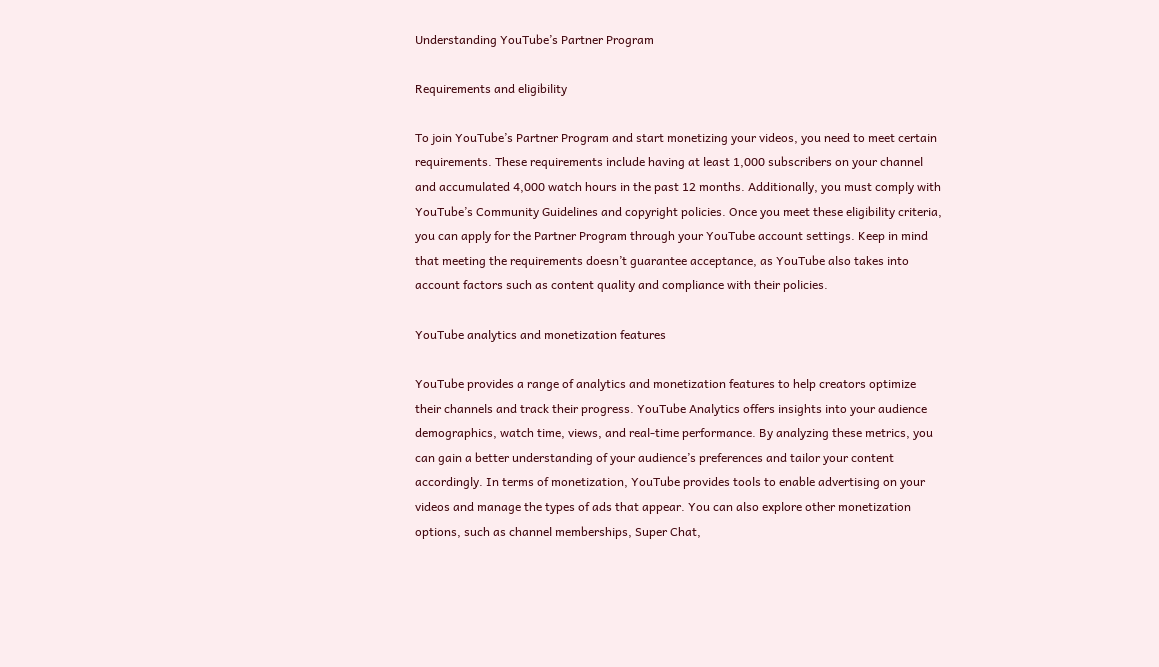Understanding YouTube’s Partner Program

Requirements and eligibility

To join YouTube’s Partner Program and start monetizing your videos, you need to meet certain requirements. These requirements include having at least 1,000 subscribers on your channel and accumulated 4,000 watch hours in the past 12 months. Additionally, you must comply with YouTube’s Community Guidelines and copyright policies. Once you meet these eligibility criteria, you can apply for the Partner Program through your YouTube account settings. Keep in mind that meeting the requirements doesn’t guarantee acceptance, as YouTube also takes into account factors such as content quality and compliance with their policies.

YouTube analytics and monetization features

YouTube provides a range of analytics and monetization features to help creators optimize their channels and track their progress. YouTube Analytics offers insights into your audience demographics, watch time, views, and real-time performance. By analyzing these metrics, you can gain a better understanding of your audience’s preferences and tailor your content accordingly. In terms of monetization, YouTube provides tools to enable advertising on your videos and manage the types of ads that appear. You can also explore other monetization options, such as channel memberships, Super Chat,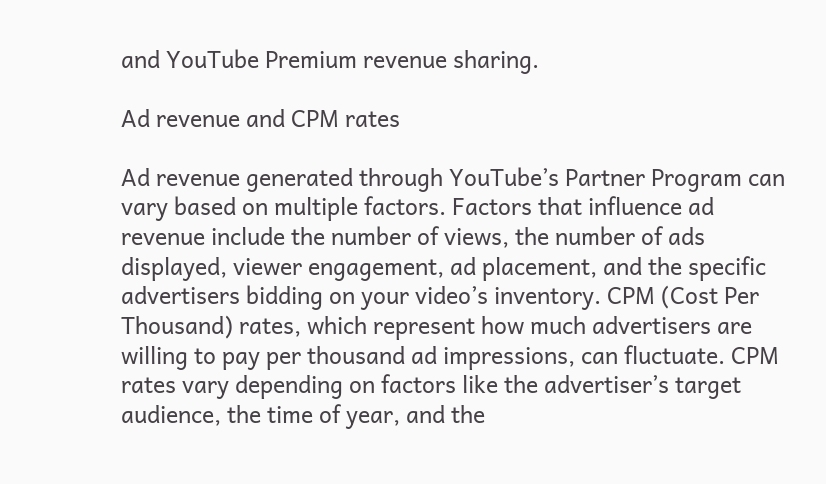and YouTube Premium revenue sharing.

Ad revenue and CPM rates

Ad revenue generated through YouTube’s Partner Program can vary based on multiple factors. Factors that influence ad revenue include the number of views, the number of ads displayed, viewer engagement, ad placement, and the specific advertisers bidding on your video’s inventory. CPM (Cost Per Thousand) rates, which represent how much advertisers are willing to pay per thousand ad impressions, can fluctuate. CPM rates vary depending on factors like the advertiser’s target audience, the time of year, and the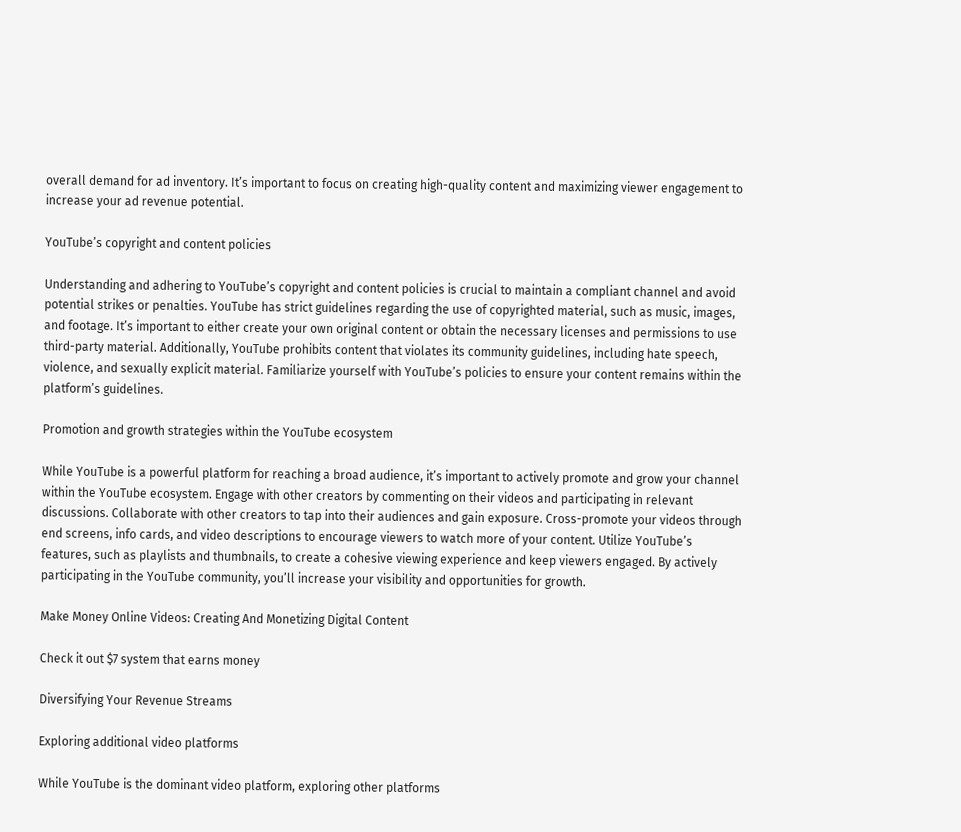overall demand for ad inventory. It’s important to focus on creating high-quality content and maximizing viewer engagement to increase your ad revenue potential.

YouTube’s copyright and content policies

Understanding and adhering to YouTube’s copyright and content policies is crucial to maintain a compliant channel and avoid potential strikes or penalties. YouTube has strict guidelines regarding the use of copyrighted material, such as music, images, and footage. It’s important to either create your own original content or obtain the necessary licenses and permissions to use third-party material. Additionally, YouTube prohibits content that violates its community guidelines, including hate speech, violence, and sexually explicit material. Familiarize yourself with YouTube’s policies to ensure your content remains within the platform’s guidelines.

Promotion and growth strategies within the YouTube ecosystem

While YouTube is a powerful platform for reaching a broad audience, it’s important to actively promote and grow your channel within the YouTube ecosystem. Engage with other creators by commenting on their videos and participating in relevant discussions. Collaborate with other creators to tap into their audiences and gain exposure. Cross-promote your videos through end screens, info cards, and video descriptions to encourage viewers to watch more of your content. Utilize YouTube’s features, such as playlists and thumbnails, to create a cohesive viewing experience and keep viewers engaged. By actively participating in the YouTube community, you’ll increase your visibility and opportunities for growth.

Make Money Online Videos: Creating And Monetizing Digital Content

Check it out $7 system that earns money

Diversifying Your Revenue Streams

Exploring additional video platforms

While YouTube is the dominant video platform, exploring other platforms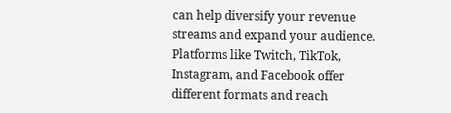can help diversify your revenue streams and expand your audience. Platforms like Twitch, TikTok, Instagram, and Facebook offer different formats and reach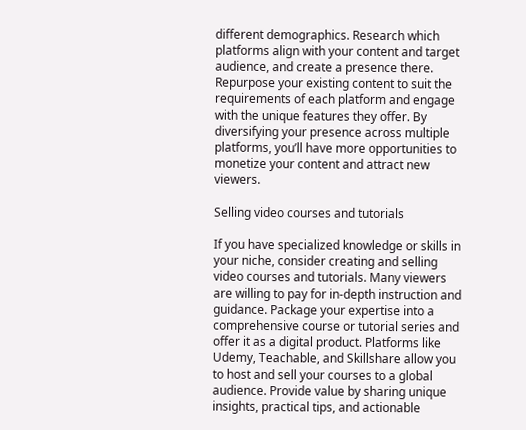different demographics. Research which platforms align with your content and target audience, and create a presence there. Repurpose your existing content to suit the requirements of each platform and engage with the unique features they offer. By diversifying your presence across multiple platforms, you’ll have more opportunities to monetize your content and attract new viewers.

Selling video courses and tutorials

If you have specialized knowledge or skills in your niche, consider creating and selling video courses and tutorials. Many viewers are willing to pay for in-depth instruction and guidance. Package your expertise into a comprehensive course or tutorial series and offer it as a digital product. Platforms like Udemy, Teachable, and Skillshare allow you to host and sell your courses to a global audience. Provide value by sharing unique insights, practical tips, and actionable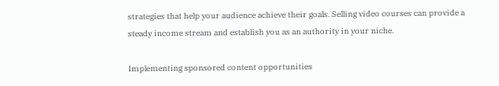strategies that help your audience achieve their goals. Selling video courses can provide a steady income stream and establish you as an authority in your niche.

Implementing sponsored content opportunities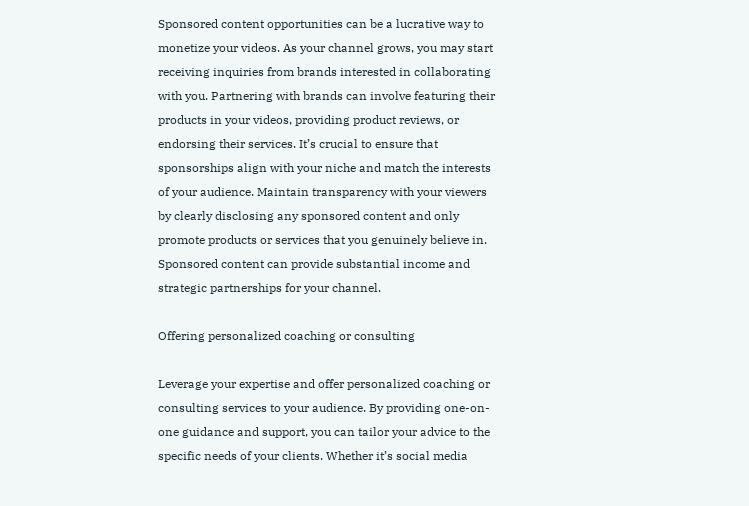Sponsored content opportunities can be a lucrative way to monetize your videos. As your channel grows, you may start receiving inquiries from brands interested in collaborating with you. Partnering with brands can involve featuring their products in your videos, providing product reviews, or endorsing their services. It’s crucial to ensure that sponsorships align with your niche and match the interests of your audience. Maintain transparency with your viewers by clearly disclosing any sponsored content and only promote products or services that you genuinely believe in. Sponsored content can provide substantial income and strategic partnerships for your channel.

Offering personalized coaching or consulting

Leverage your expertise and offer personalized coaching or consulting services to your audience. By providing one-on-one guidance and support, you can tailor your advice to the specific needs of your clients. Whether it’s social media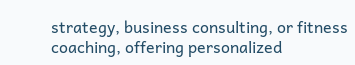strategy, business consulting, or fitness coaching, offering personalized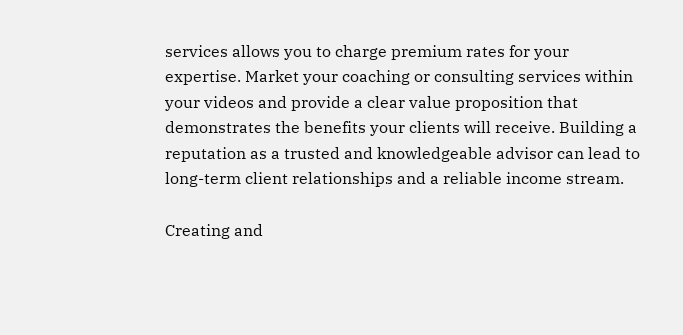services allows you to charge premium rates for your expertise. Market your coaching or consulting services within your videos and provide a clear value proposition that demonstrates the benefits your clients will receive. Building a reputation as a trusted and knowledgeable advisor can lead to long-term client relationships and a reliable income stream.

Creating and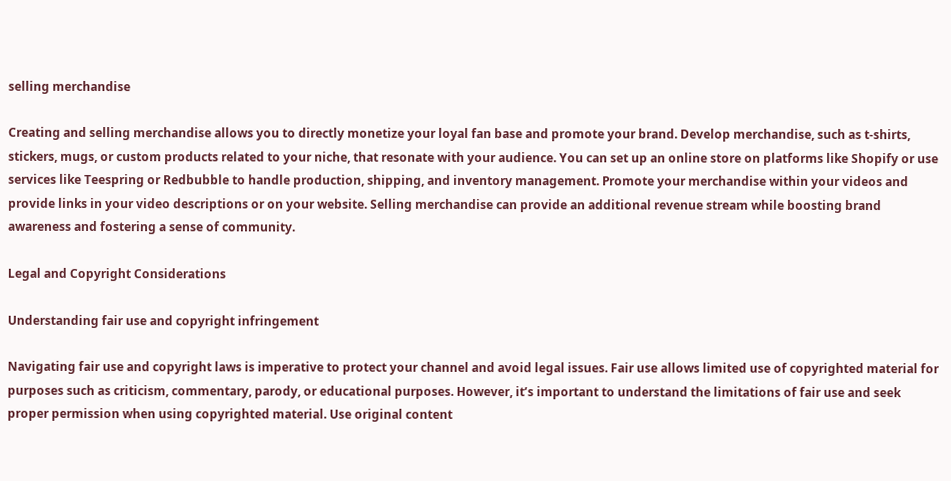selling merchandise

Creating and selling merchandise allows you to directly monetize your loyal fan base and promote your brand. Develop merchandise, such as t-shirts, stickers, mugs, or custom products related to your niche, that resonate with your audience. You can set up an online store on platforms like Shopify or use services like Teespring or Redbubble to handle production, shipping, and inventory management. Promote your merchandise within your videos and provide links in your video descriptions or on your website. Selling merchandise can provide an additional revenue stream while boosting brand awareness and fostering a sense of community.

Legal and Copyright Considerations

Understanding fair use and copyright infringement

Navigating fair use and copyright laws is imperative to protect your channel and avoid legal issues. Fair use allows limited use of copyrighted material for purposes such as criticism, commentary, parody, or educational purposes. However, it’s important to understand the limitations of fair use and seek proper permission when using copyrighted material. Use original content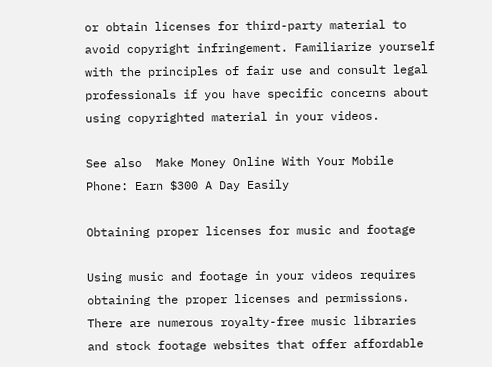or obtain licenses for third-party material to avoid copyright infringement. Familiarize yourself with the principles of fair use and consult legal professionals if you have specific concerns about using copyrighted material in your videos.

See also  Make Money Online With Your Mobile Phone: Earn $300 A Day Easily

Obtaining proper licenses for music and footage

Using music and footage in your videos requires obtaining the proper licenses and permissions. There are numerous royalty-free music libraries and stock footage websites that offer affordable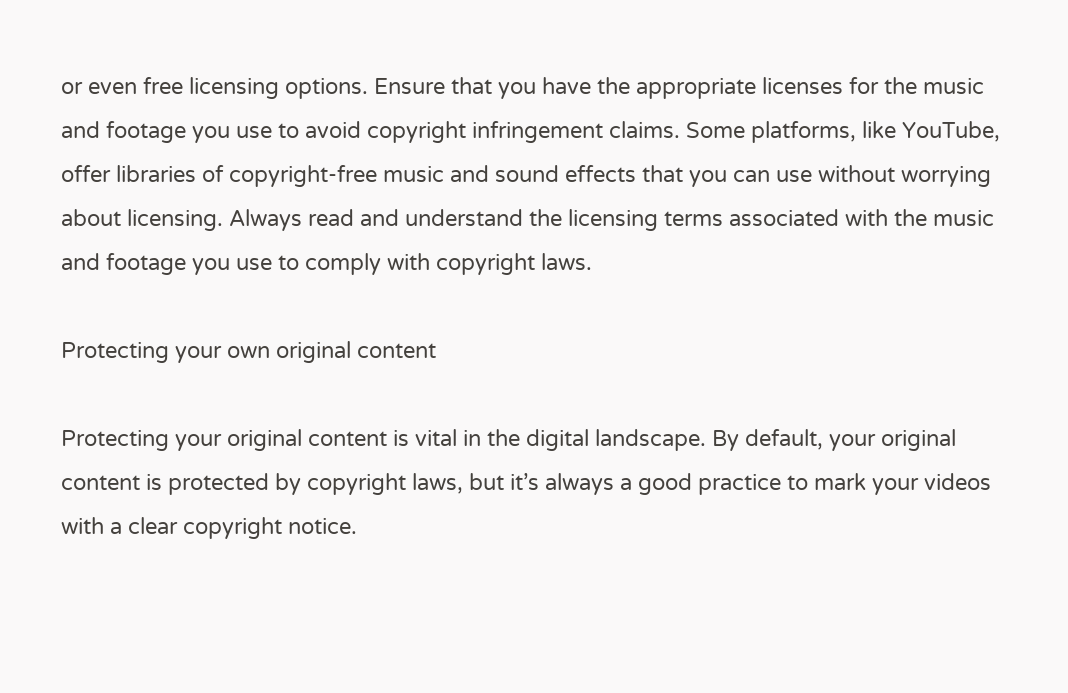or even free licensing options. Ensure that you have the appropriate licenses for the music and footage you use to avoid copyright infringement claims. Some platforms, like YouTube, offer libraries of copyright-free music and sound effects that you can use without worrying about licensing. Always read and understand the licensing terms associated with the music and footage you use to comply with copyright laws.

Protecting your own original content

Protecting your original content is vital in the digital landscape. By default, your original content is protected by copyright laws, but it’s always a good practice to mark your videos with a clear copyright notice.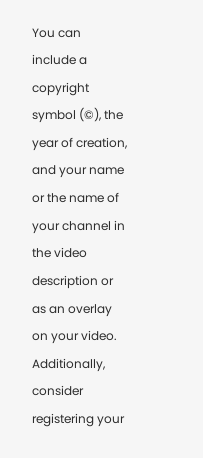You can include a copyright symbol (©), the year of creation, and your name or the name of your channel in the video description or as an overlay on your video. Additionally, consider registering your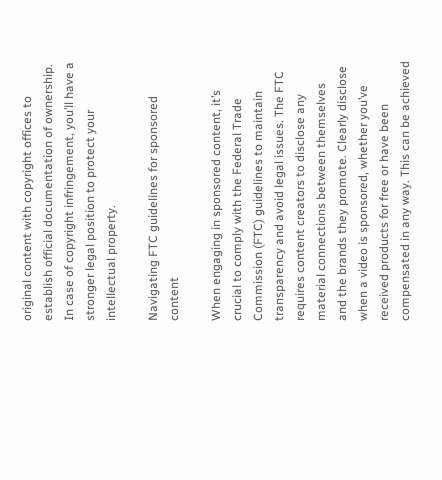original content with copyright offices to establish official documentation of ownership. In case of copyright infringement, you’ll have a stronger legal position to protect your intellectual property.

Navigating FTC guidelines for sponsored content

When engaging in sponsored content, it’s crucial to comply with the Federal Trade Commission (FTC) guidelines to maintain transparency and avoid legal issues. The FTC requires content creators to disclose any material connections between themselves and the brands they promote. Clearly disclose when a video is sponsored, whether you’ve received products for free or have been compensated in any way. This can be achieved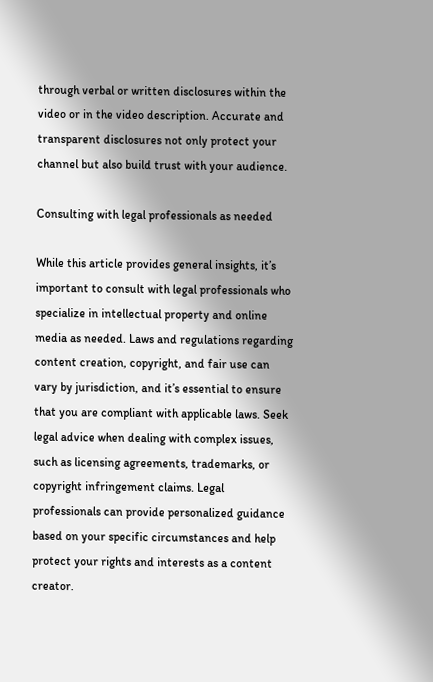through verbal or written disclosures within the video or in the video description. Accurate and transparent disclosures not only protect your channel but also build trust with your audience.

Consulting with legal professionals as needed

While this article provides general insights, it’s important to consult with legal professionals who specialize in intellectual property and online media as needed. Laws and regulations regarding content creation, copyright, and fair use can vary by jurisdiction, and it’s essential to ensure that you are compliant with applicable laws. Seek legal advice when dealing with complex issues, such as licensing agreements, trademarks, or copyright infringement claims. Legal professionals can provide personalized guidance based on your specific circumstances and help protect your rights and interests as a content creator.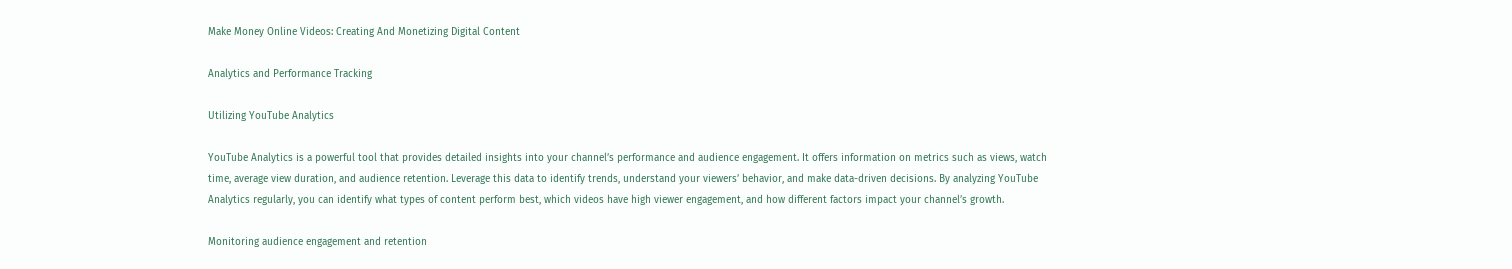Make Money Online Videos: Creating And Monetizing Digital Content

Analytics and Performance Tracking

Utilizing YouTube Analytics

YouTube Analytics is a powerful tool that provides detailed insights into your channel’s performance and audience engagement. It offers information on metrics such as views, watch time, average view duration, and audience retention. Leverage this data to identify trends, understand your viewers’ behavior, and make data-driven decisions. By analyzing YouTube Analytics regularly, you can identify what types of content perform best, which videos have high viewer engagement, and how different factors impact your channel’s growth.

Monitoring audience engagement and retention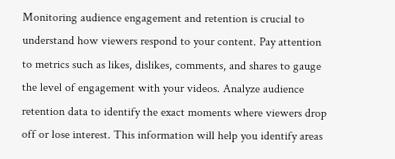Monitoring audience engagement and retention is crucial to understand how viewers respond to your content. Pay attention to metrics such as likes, dislikes, comments, and shares to gauge the level of engagement with your videos. Analyze audience retention data to identify the exact moments where viewers drop off or lose interest. This information will help you identify areas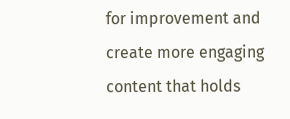for improvement and create more engaging content that holds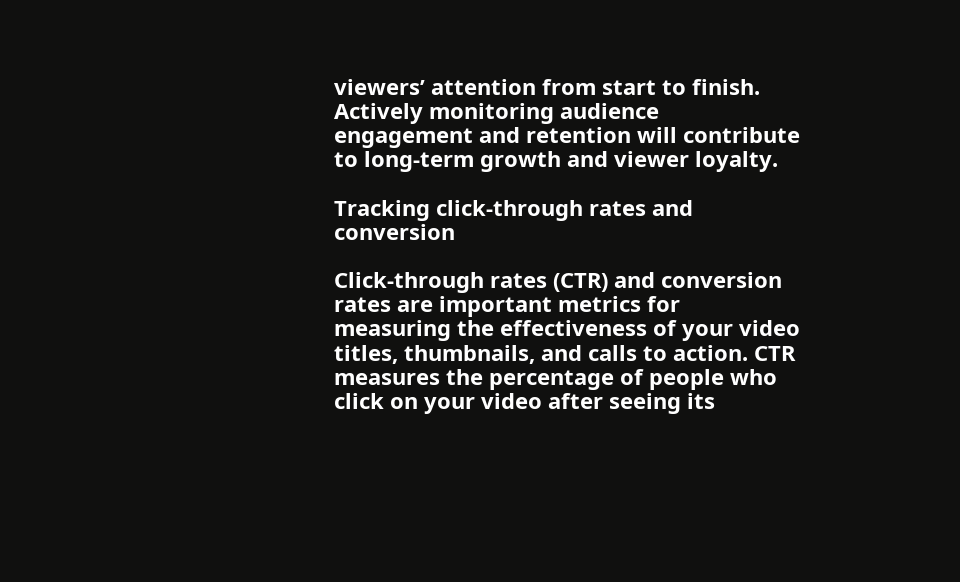viewers’ attention from start to finish. Actively monitoring audience engagement and retention will contribute to long-term growth and viewer loyalty.

Tracking click-through rates and conversion

Click-through rates (CTR) and conversion rates are important metrics for measuring the effectiveness of your video titles, thumbnails, and calls to action. CTR measures the percentage of people who click on your video after seeing its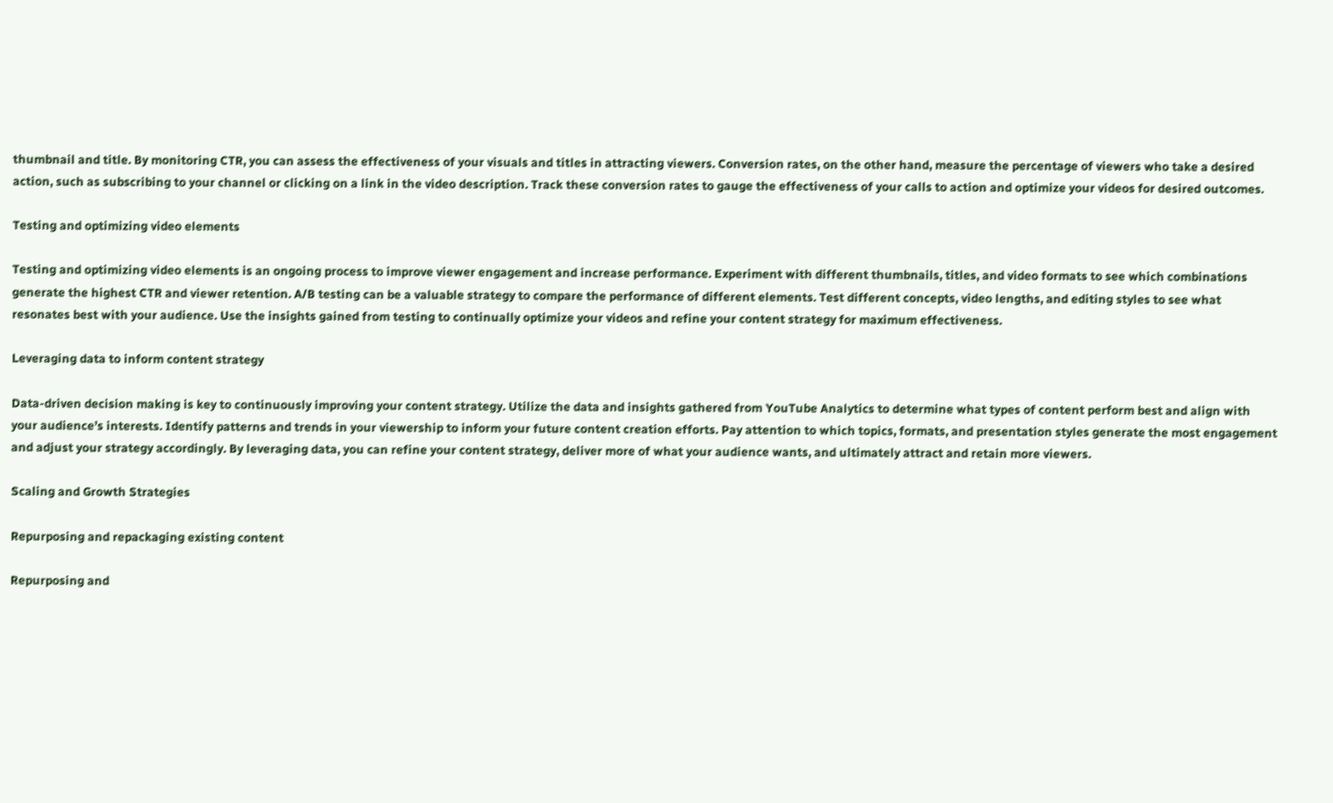thumbnail and title. By monitoring CTR, you can assess the effectiveness of your visuals and titles in attracting viewers. Conversion rates, on the other hand, measure the percentage of viewers who take a desired action, such as subscribing to your channel or clicking on a link in the video description. Track these conversion rates to gauge the effectiveness of your calls to action and optimize your videos for desired outcomes.

Testing and optimizing video elements

Testing and optimizing video elements is an ongoing process to improve viewer engagement and increase performance. Experiment with different thumbnails, titles, and video formats to see which combinations generate the highest CTR and viewer retention. A/B testing can be a valuable strategy to compare the performance of different elements. Test different concepts, video lengths, and editing styles to see what resonates best with your audience. Use the insights gained from testing to continually optimize your videos and refine your content strategy for maximum effectiveness.

Leveraging data to inform content strategy

Data-driven decision making is key to continuously improving your content strategy. Utilize the data and insights gathered from YouTube Analytics to determine what types of content perform best and align with your audience’s interests. Identify patterns and trends in your viewership to inform your future content creation efforts. Pay attention to which topics, formats, and presentation styles generate the most engagement and adjust your strategy accordingly. By leveraging data, you can refine your content strategy, deliver more of what your audience wants, and ultimately attract and retain more viewers.

Scaling and Growth Strategies

Repurposing and repackaging existing content

Repurposing and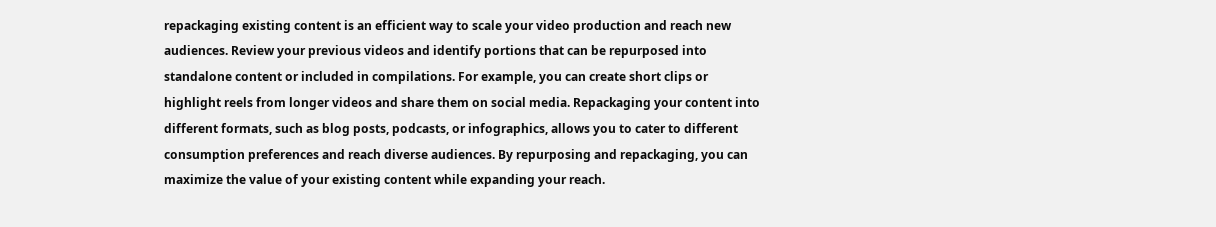repackaging existing content is an efficient way to scale your video production and reach new audiences. Review your previous videos and identify portions that can be repurposed into standalone content or included in compilations. For example, you can create short clips or highlight reels from longer videos and share them on social media. Repackaging your content into different formats, such as blog posts, podcasts, or infographics, allows you to cater to different consumption preferences and reach diverse audiences. By repurposing and repackaging, you can maximize the value of your existing content while expanding your reach.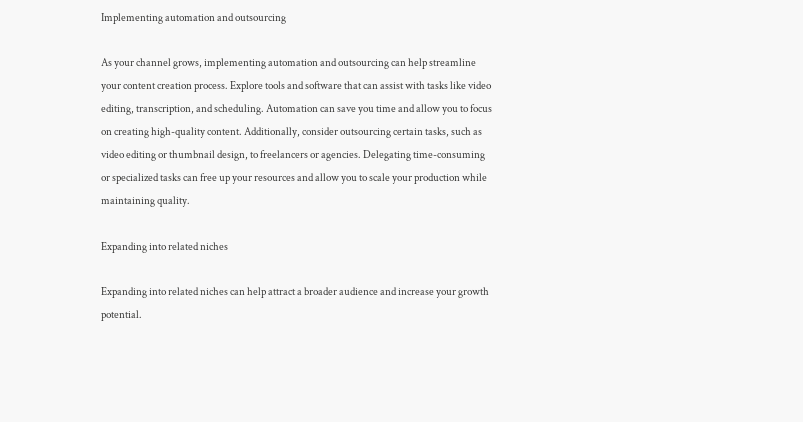Implementing automation and outsourcing

As your channel grows, implementing automation and outsourcing can help streamline your content creation process. Explore tools and software that can assist with tasks like video editing, transcription, and scheduling. Automation can save you time and allow you to focus on creating high-quality content. Additionally, consider outsourcing certain tasks, such as video editing or thumbnail design, to freelancers or agencies. Delegating time-consuming or specialized tasks can free up your resources and allow you to scale your production while maintaining quality.

Expanding into related niches

Expanding into related niches can help attract a broader audience and increase your growth potential.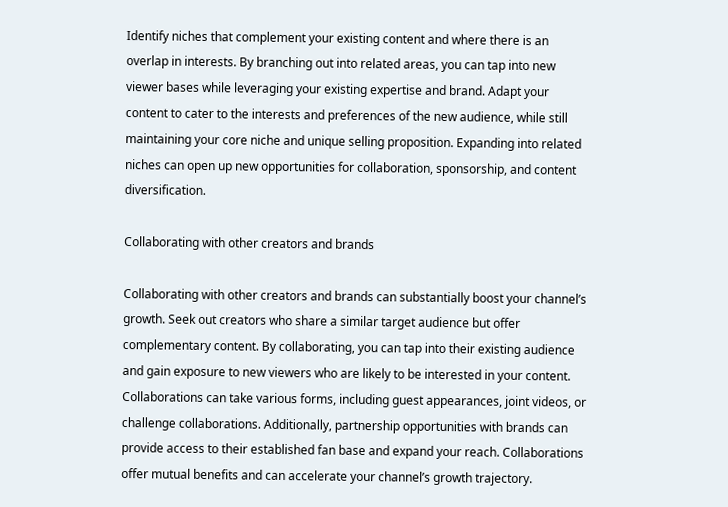Identify niches that complement your existing content and where there is an overlap in interests. By branching out into related areas, you can tap into new viewer bases while leveraging your existing expertise and brand. Adapt your content to cater to the interests and preferences of the new audience, while still maintaining your core niche and unique selling proposition. Expanding into related niches can open up new opportunities for collaboration, sponsorship, and content diversification.

Collaborating with other creators and brands

Collaborating with other creators and brands can substantially boost your channel’s growth. Seek out creators who share a similar target audience but offer complementary content. By collaborating, you can tap into their existing audience and gain exposure to new viewers who are likely to be interested in your content. Collaborations can take various forms, including guest appearances, joint videos, or challenge collaborations. Additionally, partnership opportunities with brands can provide access to their established fan base and expand your reach. Collaborations offer mutual benefits and can accelerate your channel’s growth trajectory.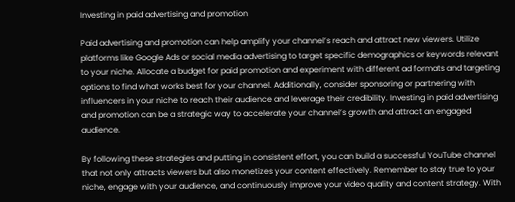Investing in paid advertising and promotion

Paid advertising and promotion can help amplify your channel’s reach and attract new viewers. Utilize platforms like Google Ads or social media advertising to target specific demographics or keywords relevant to your niche. Allocate a budget for paid promotion and experiment with different ad formats and targeting options to find what works best for your channel. Additionally, consider sponsoring or partnering with influencers in your niche to reach their audience and leverage their credibility. Investing in paid advertising and promotion can be a strategic way to accelerate your channel’s growth and attract an engaged audience.

By following these strategies and putting in consistent effort, you can build a successful YouTube channel that not only attracts viewers but also monetizes your content effectively. Remember to stay true to your niche, engage with your audience, and continuously improve your video quality and content strategy. With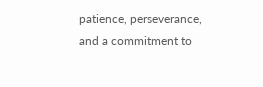patience, perseverance, and a commitment to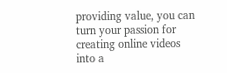providing value, you can turn your passion for creating online videos into a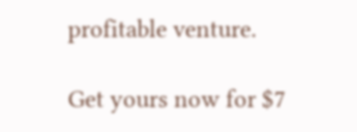profitable venture.

Get yours now for $7